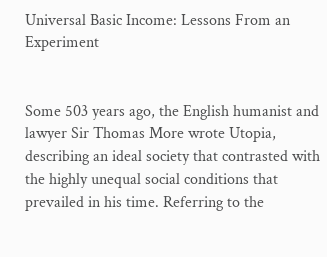Universal Basic Income: Lessons From an Experiment


Some 503 years ago, the English humanist and lawyer Sir Thomas More wrote Utopia, describing an ideal society that contrasted with the highly unequal social conditions that prevailed in his time. Referring to the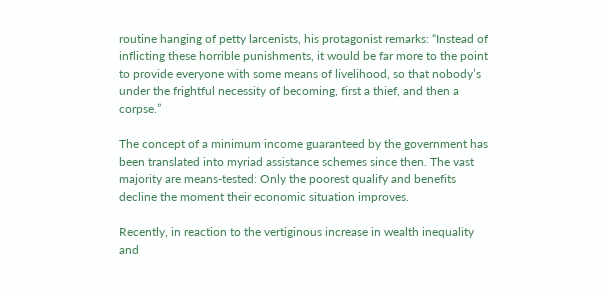routine hanging of petty larcenists, his protagonist remarks: “Instead of inflicting these horrible punishments, it would be far more to the point to provide everyone with some means of livelihood, so that nobody’s under the frightful necessity of becoming, first a thief, and then a corpse.”

The concept of a minimum income guaranteed by the government has been translated into myriad assistance schemes since then. The vast majority are means-tested: Only the poorest qualify and benefits decline the moment their economic situation improves.

Recently, in reaction to the vertiginous increase in wealth inequality and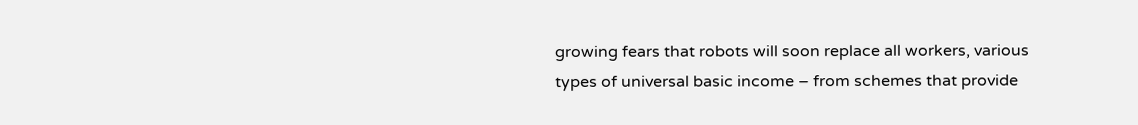growing fears that robots will soon replace all workers, various types of universal basic income – from schemes that provide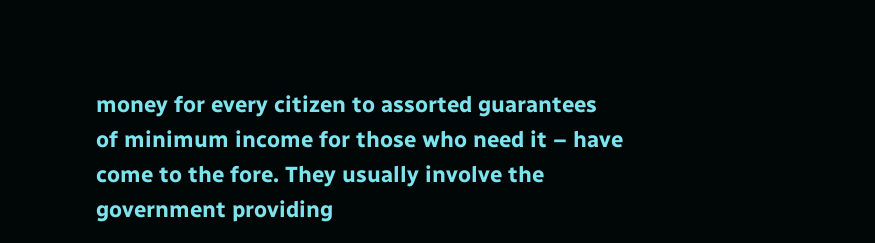money for every citizen to assorted guarantees of minimum income for those who need it – have come to the fore. They usually involve the government providing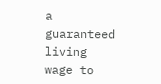a guaranteed living wage to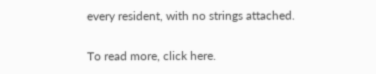every resident, with no strings attached.

To read more, click here.